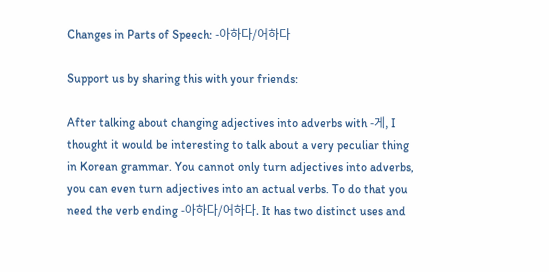Changes in Parts of Speech: -아하다/어하다

Support us by sharing this with your friends:

After talking about changing adjectives into adverbs with -게, I thought it would be interesting to talk about a very peculiar thing in Korean grammar. You cannot only turn adjectives into adverbs, you can even turn adjectives into an actual verbs. To do that you need the verb ending -아하다/어하다. It has two distinct uses and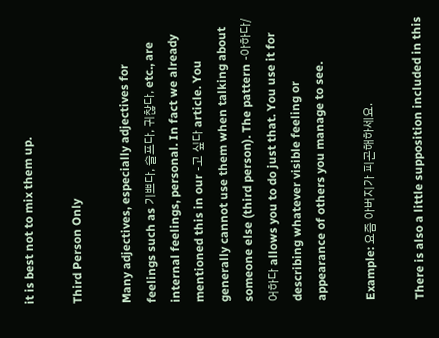it is best not to mix them up.

Third Person Only

Many adjectives, especially adjectives for feelings such as 기쁘다, 슬프다, 귀찮다, etc., are internal feelings, personal. In fact we already mentioned this in our -고 싶다 article. You generally cannot use them when talking about someone else (third person). The pattern -아하다/어하다 allows you to do just that. You use it for describing whatever visible feeling or appearance of others you manage to see.

Example: 요즘 아버지가 피곤해하세요.

There is also a little supposition included in this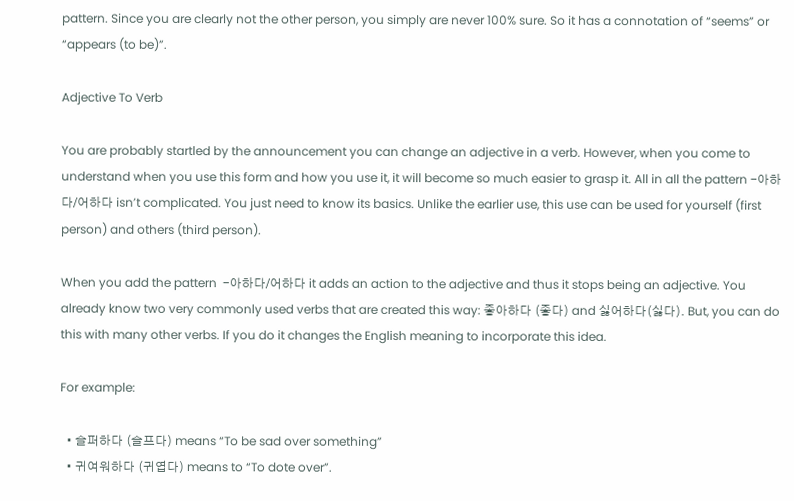pattern. Since you are clearly not the other person, you simply are never 100% sure. So it has a connotation of “seems” or “appears (to be)”.

Adjective To Verb

You are probably startled by the announcement you can change an adjective in a verb. However, when you come to understand when you use this form and how you use it, it will become so much easier to grasp it. All in all the pattern -아하다/어하다 isn’t complicated. You just need to know its basics. Unlike the earlier use, this use can be used for yourself (first person) and others (third person).

When you add the pattern  -아하다/어하다 it adds an action to the adjective and thus it stops being an adjective. You already know two very commonly used verbs that are created this way: 좋아하다 (좋다) and 싫어하다(싫다). But, you can do this with many other verbs. If you do it changes the English meaning to incorporate this idea.

For example:

  • 슬퍼하다 (슬프다) means “To be sad over something”
  • 귀여워하다 (귀엽다) means to “To dote over”.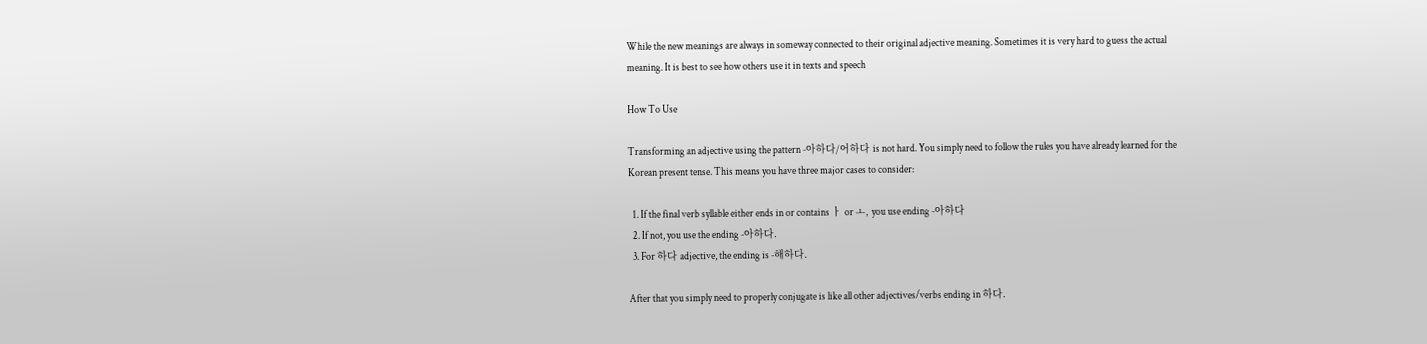While the new meanings are always in someway connected to their original adjective meaning. Sometimes it is very hard to guess the actual meaning. It is best to see how others use it in texts and speech

How To Use

Transforming an adjective using the pattern -아하다/어하다 is not hard. You simply need to follow the rules you have already learned for the Korean present tense. This means you have three major cases to consider:

  1. If the final verb syllable either ends in or contains ㅏ or ㅗ, you use ending -아하다
  2. If not, you use the ending -아하다.
  3. For 하다 adjective, the ending is -해하다.

After that you simply need to properly conjugate is like all other adjectives/verbs ending in 하다.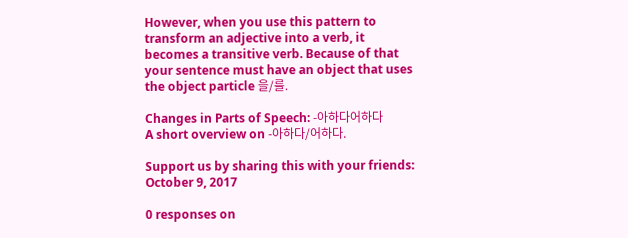However, when you use this pattern to transform an adjective into a verb, it becomes a transitive verb. Because of that your sentence must have an object that uses the object particle 을/를.

Changes in Parts of Speech: -아하다어하다
A short overview on -아하다/어하다.

Support us by sharing this with your friends:
October 9, 2017

0 responses on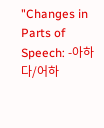"Changes in Parts of Speech: -아하다/어하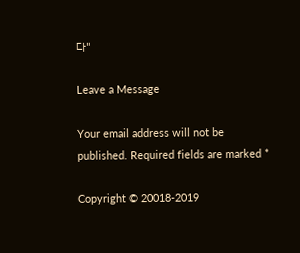다"

Leave a Message

Your email address will not be published. Required fields are marked *

Copyright © 20018-2019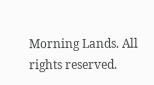Morning Lands. All rights reserved.